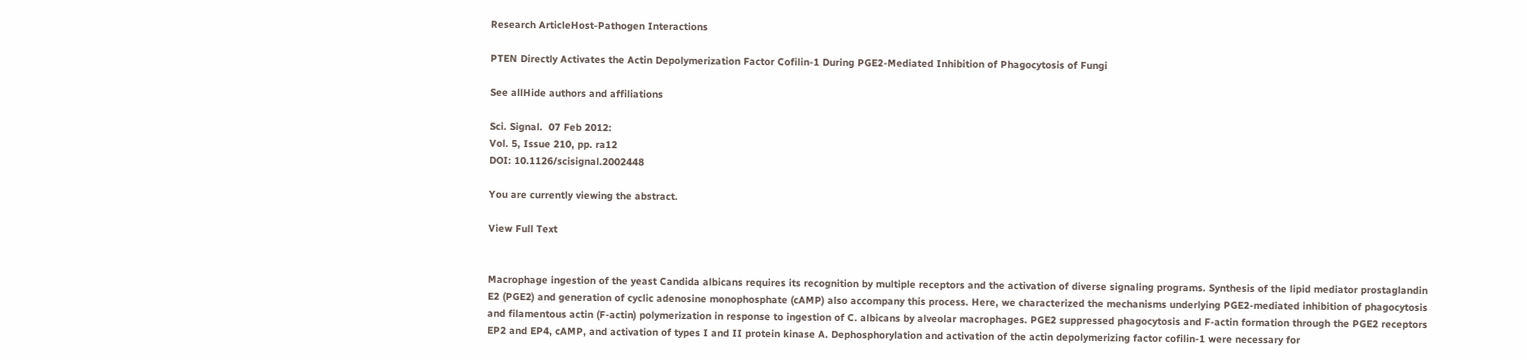Research ArticleHost-Pathogen Interactions

PTEN Directly Activates the Actin Depolymerization Factor Cofilin-1 During PGE2-Mediated Inhibition of Phagocytosis of Fungi

See allHide authors and affiliations

Sci. Signal.  07 Feb 2012:
Vol. 5, Issue 210, pp. ra12
DOI: 10.1126/scisignal.2002448

You are currently viewing the abstract.

View Full Text


Macrophage ingestion of the yeast Candida albicans requires its recognition by multiple receptors and the activation of diverse signaling programs. Synthesis of the lipid mediator prostaglandin E2 (PGE2) and generation of cyclic adenosine monophosphate (cAMP) also accompany this process. Here, we characterized the mechanisms underlying PGE2-mediated inhibition of phagocytosis and filamentous actin (F-actin) polymerization in response to ingestion of C. albicans by alveolar macrophages. PGE2 suppressed phagocytosis and F-actin formation through the PGE2 receptors EP2 and EP4, cAMP, and activation of types I and II protein kinase A. Dephosphorylation and activation of the actin depolymerizing factor cofilin-1 were necessary for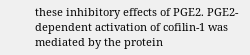these inhibitory effects of PGE2. PGE2-dependent activation of cofilin-1 was mediated by the protein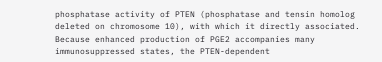phosphatase activity of PTEN (phosphatase and tensin homolog deleted on chromosome 10), with which it directly associated. Because enhanced production of PGE2 accompanies many immunosuppressed states, the PTEN-dependent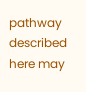pathway described here may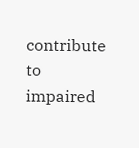contribute to impaired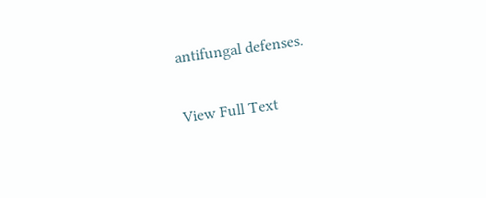antifungal defenses.

View Full Text